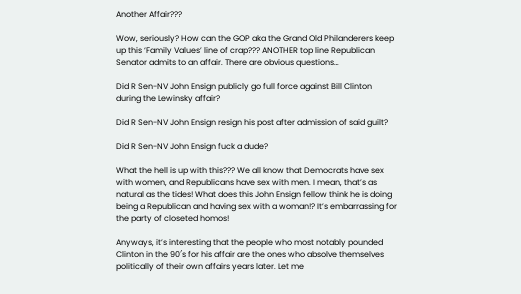Another Affair???

Wow, seriously? How can the GOP aka the Grand Old Philanderers keep up this ‘Family Values’ line of crap??? ANOTHER top line Republican Senator admits to an affair. There are obvious questions…

Did R Sen-NV John Ensign publicly go full force against Bill Clinton during the Lewinsky affair?

Did R Sen-NV John Ensign resign his post after admission of said guilt?

Did R Sen-NV John Ensign fuck a dude?

What the hell is up with this??? We all know that Democrats have sex with women, and Republicans have sex with men. I mean, that’s as natural as the tides! What does this John Ensign fellow think he is doing being a Republican and having sex with a woman!? It’s embarrassing for the party of closeted homos!

Anyways, it’s interesting that the people who most notably pounded Clinton in the 90′s for his affair are the ones who absolve themselves politically of their own affairs years later. Let me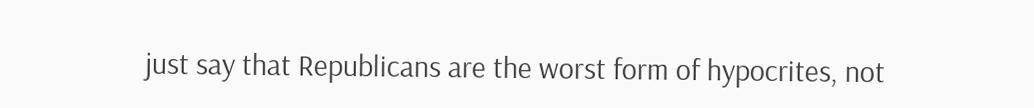just say that Republicans are the worst form of hypocrites, not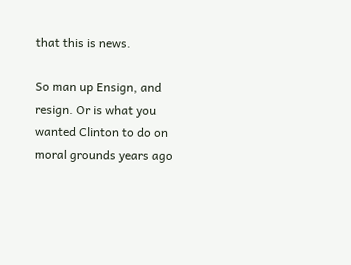that this is news.

So man up Ensign, and resign. Or is what you wanted Clinton to do on moral grounds years ago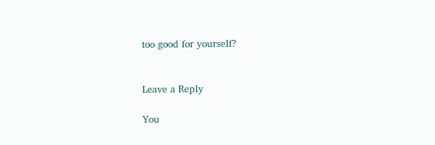too good for yourself?


Leave a Reply

You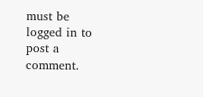must be logged in to post a comment.